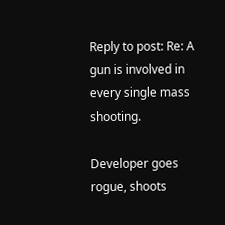Reply to post: Re: A gun is involved in every single mass shooting.

Developer goes rogue, shoots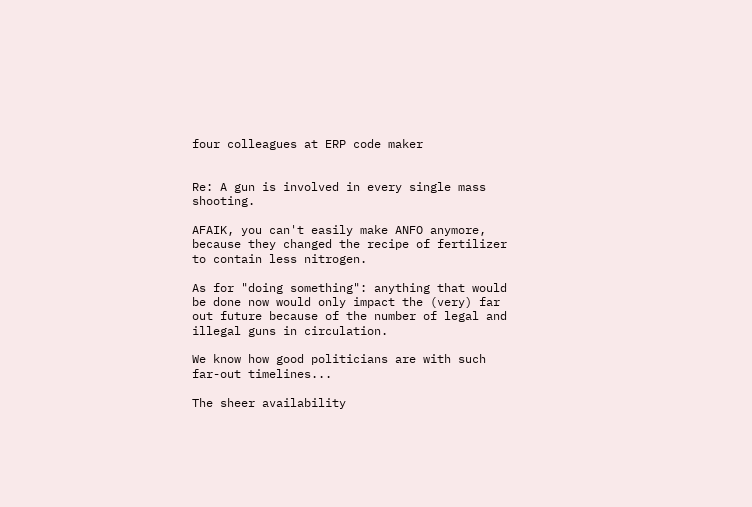four colleagues at ERP code maker


Re: A gun is involved in every single mass shooting.

AFAIK, you can't easily make ANFO anymore, because they changed the recipe of fertilizer to contain less nitrogen.

As for "doing something": anything that would be done now would only impact the (very) far out future because of the number of legal and illegal guns in circulation.

We know how good politicians are with such far-out timelines...

The sheer availability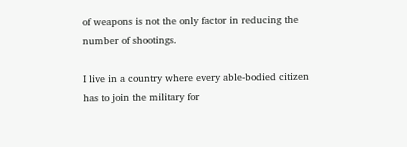of weapons is not the only factor in reducing the number of shootings.

I live in a country where every able-bodied citizen has to join the military for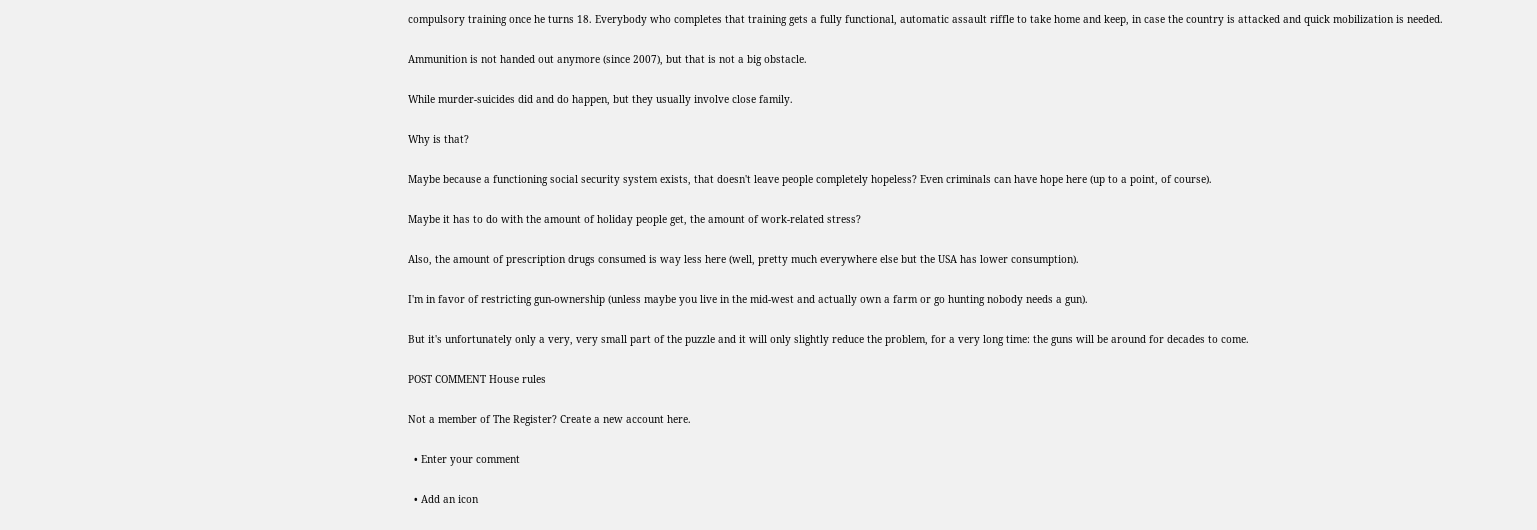compulsory training once he turns 18. Everybody who completes that training gets a fully functional, automatic assault riffle to take home and keep, in case the country is attacked and quick mobilization is needed.

Ammunition is not handed out anymore (since 2007), but that is not a big obstacle.

While murder-suicides did and do happen, but they usually involve close family.

Why is that?

Maybe because a functioning social security system exists, that doesn't leave people completely hopeless? Even criminals can have hope here (up to a point, of course).

Maybe it has to do with the amount of holiday people get, the amount of work-related stress?

Also, the amount of prescription drugs consumed is way less here (well, pretty much everywhere else but the USA has lower consumption).

I'm in favor of restricting gun-ownership (unless maybe you live in the mid-west and actually own a farm or go hunting nobody needs a gun).

But it's unfortunately only a very, very small part of the puzzle and it will only slightly reduce the problem, for a very long time: the guns will be around for decades to come.

POST COMMENT House rules

Not a member of The Register? Create a new account here.

  • Enter your comment

  • Add an icon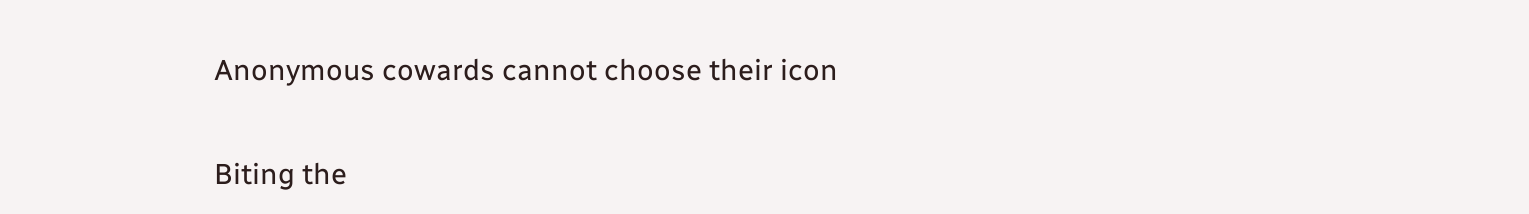Anonymous cowards cannot choose their icon

Biting the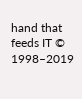hand that feeds IT © 1998–2019